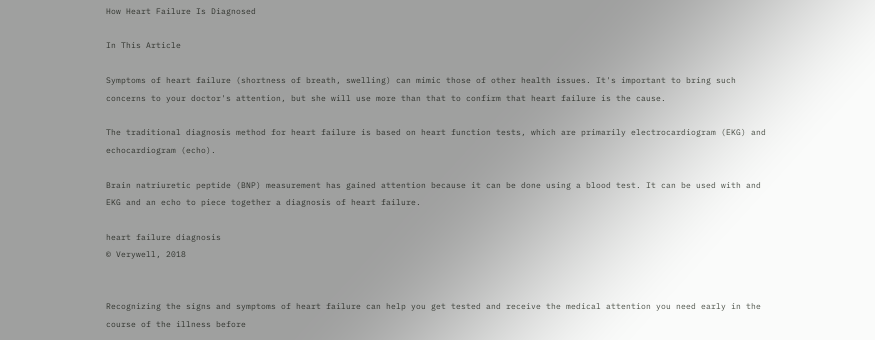How Heart Failure Is Diagnosed

In This Article

Symptoms of heart failure (shortness of breath, swelling) can mimic those of other health issues. It's important to bring such concerns to your doctor's attention, but she will use more than that to confirm that heart failure is the cause.

The traditional diagnosis method for heart failure is based on heart function tests, which are primarily electrocardiogram (EKG) and echocardiogram (echo).

Brain natriuretic peptide (BNP) measurement has gained attention because it can be done using a blood test. It can be used with and EKG and an echo to piece together a diagnosis of heart failure.

heart failure diagnosis
© Verywell, 2018


Recognizing the signs and symptoms of heart failure can help you get tested and receive the medical attention you need early in the course of the illness before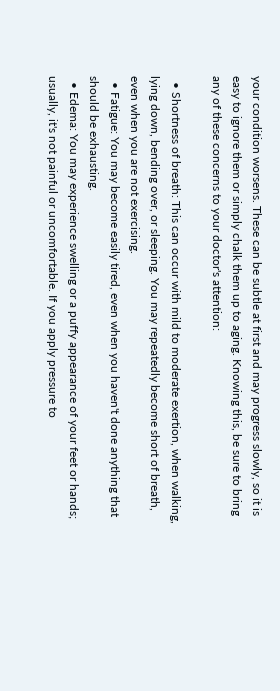your condition worsens. These can be subtle at first and may progress slowly, so it is easy to ignore them or simply chalk them up to aging. Knowing this, be sure to bring any of these concerns to your doctor's attention:

  • Shortness of breath: This can occur with mild to moderate exertion, when walking, lying down, bending over, or sleeping. You may repeatedly become short of breath, even when you are not exercising.
  • Fatigue: You may become easily tired, even when you haven't done anything that should be exhausting.
  • Edema: You may experience swelling or a puffy appearance of your feet or hands; usually, it's not painful or uncomfortable. If you apply pressure to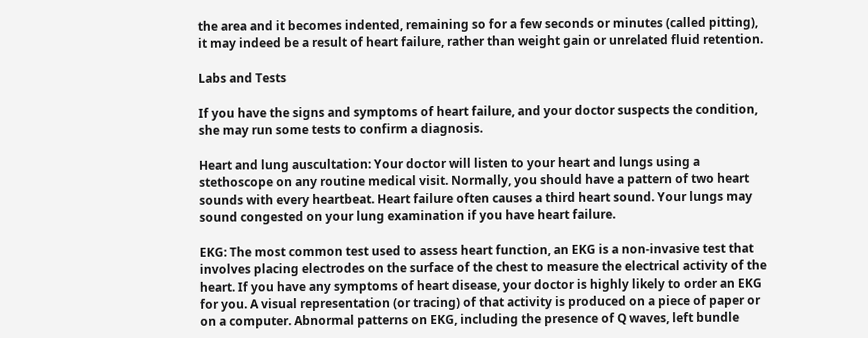the area and it becomes indented, remaining so for a few seconds or minutes (called pitting), it may indeed be a result of heart failure, rather than weight gain or unrelated fluid retention.

Labs and Tests

If you have the signs and symptoms of heart failure, and your doctor suspects the condition, she may run some tests to confirm a diagnosis.

Heart and lung auscultation: Your doctor will listen to your heart and lungs using a stethoscope on any routine medical visit. Normally, you should have a pattern of two heart sounds with every heartbeat. Heart failure often causes a third heart sound. Your lungs may sound congested on your lung examination if you have heart failure.

EKG: The most common test used to assess heart function, an EKG is a non-invasive test that involves placing electrodes on the surface of the chest to measure the electrical activity of the heart. If you have any symptoms of heart disease, your doctor is highly likely to order an EKG for you. A visual representation (or tracing) of that activity is produced on a piece of paper or on a computer. Abnormal patterns on EKG, including the presence of Q waves, left bundle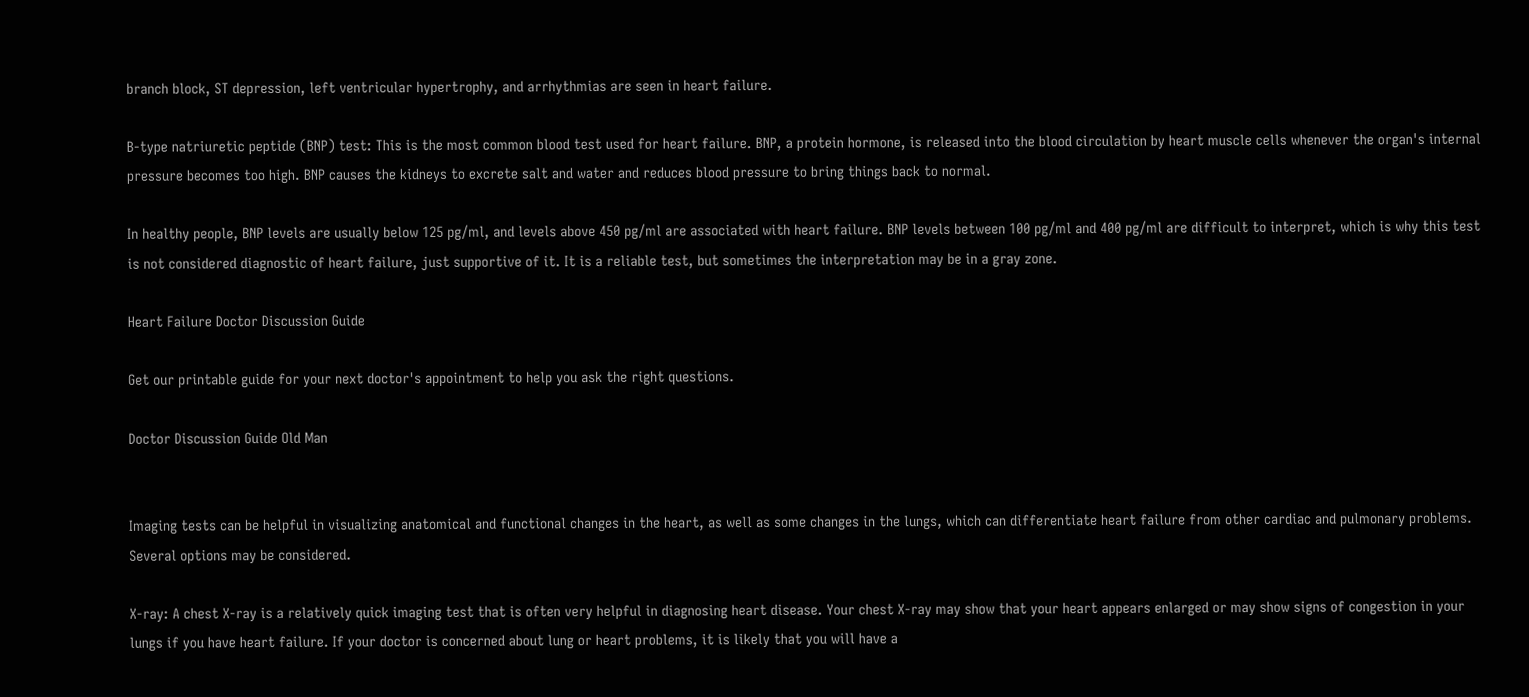branch block, ST depression, left ventricular hypertrophy, and arrhythmias are seen in heart failure.

B-type natriuretic peptide (BNP) test: This is the most common blood test used for heart failure. BNP, a protein hormone, is released into the blood circulation by heart muscle cells whenever the organ's internal pressure becomes too high. BNP causes the kidneys to excrete salt and water and reduces blood pressure to bring things back to normal.

In healthy people, BNP levels are usually below 125 pg/ml, and levels above 450 pg/ml are associated with heart failure. BNP levels between 100 pg/ml and 400 pg/ml are difficult to interpret, which is why this test is not considered diagnostic of heart failure, just supportive of it. It is a reliable test, but sometimes the interpretation may be in a gray zone.

Heart Failure Doctor Discussion Guide

Get our printable guide for your next doctor's appointment to help you ask the right questions.

Doctor Discussion Guide Old Man


Imaging tests can be helpful in visualizing anatomical and functional changes in the heart, as well as some changes in the lungs, which can differentiate heart failure from other cardiac and pulmonary problems. Several options may be considered.

X-ray: A chest X-ray is a relatively quick imaging test that is often very helpful in diagnosing heart disease. Your chest X-ray may show that your heart appears enlarged or may show signs of congestion in your lungs if you have heart failure. If your doctor is concerned about lung or heart problems, it is likely that you will have a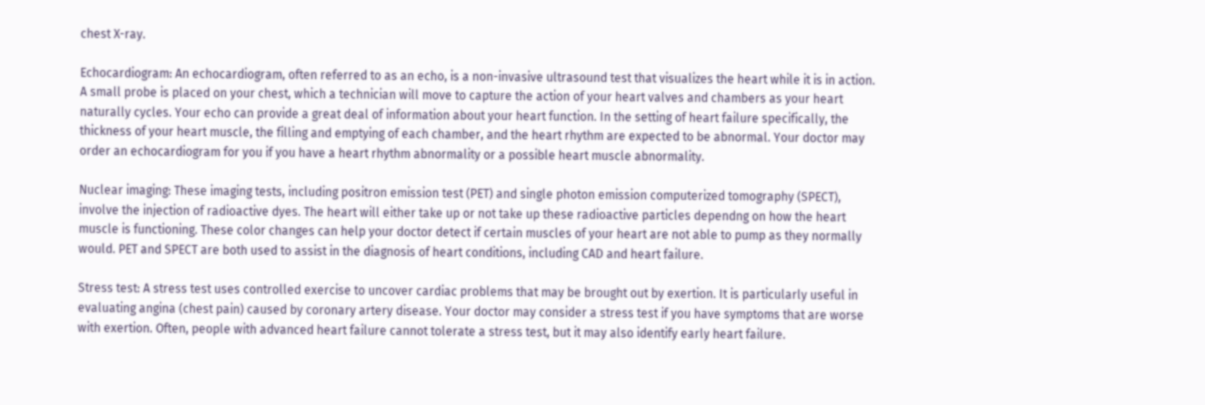chest X-ray.

Echocardiogram: An echocardiogram, often referred to as an echo, is a non-invasive ultrasound test that visualizes the heart while it is in action. A small probe is placed on your chest, which a technician will move to capture the action of your heart valves and chambers as your heart naturally cycles. Your echo can provide a great deal of information about your heart function. In the setting of heart failure specifically, the thickness of your heart muscle, the filling and emptying of each chamber, and the heart rhythm are expected to be abnormal. Your doctor may order an echocardiogram for you if you have a heart rhythm abnormality or a possible heart muscle abnormality.

Nuclear imaging: These imaging tests, including positron emission test (PET) and single photon emission computerized tomography (SPECT), involve the injection of radioactive dyes. The heart will either take up or not take up these radioactive particles dependng on how the heart muscle is functioning. These color changes can help your doctor detect if certain muscles of your heart are not able to pump as they normally would. PET and SPECT are both used to assist in the diagnosis of heart conditions, including CAD and heart failure.

Stress test: A stress test uses controlled exercise to uncover cardiac problems that may be brought out by exertion. It is particularly useful in evaluating angina (chest pain) caused by coronary artery disease. Your doctor may consider a stress test if you have symptoms that are worse with exertion. Often, people with advanced heart failure cannot tolerate a stress test, but it may also identify early heart failure.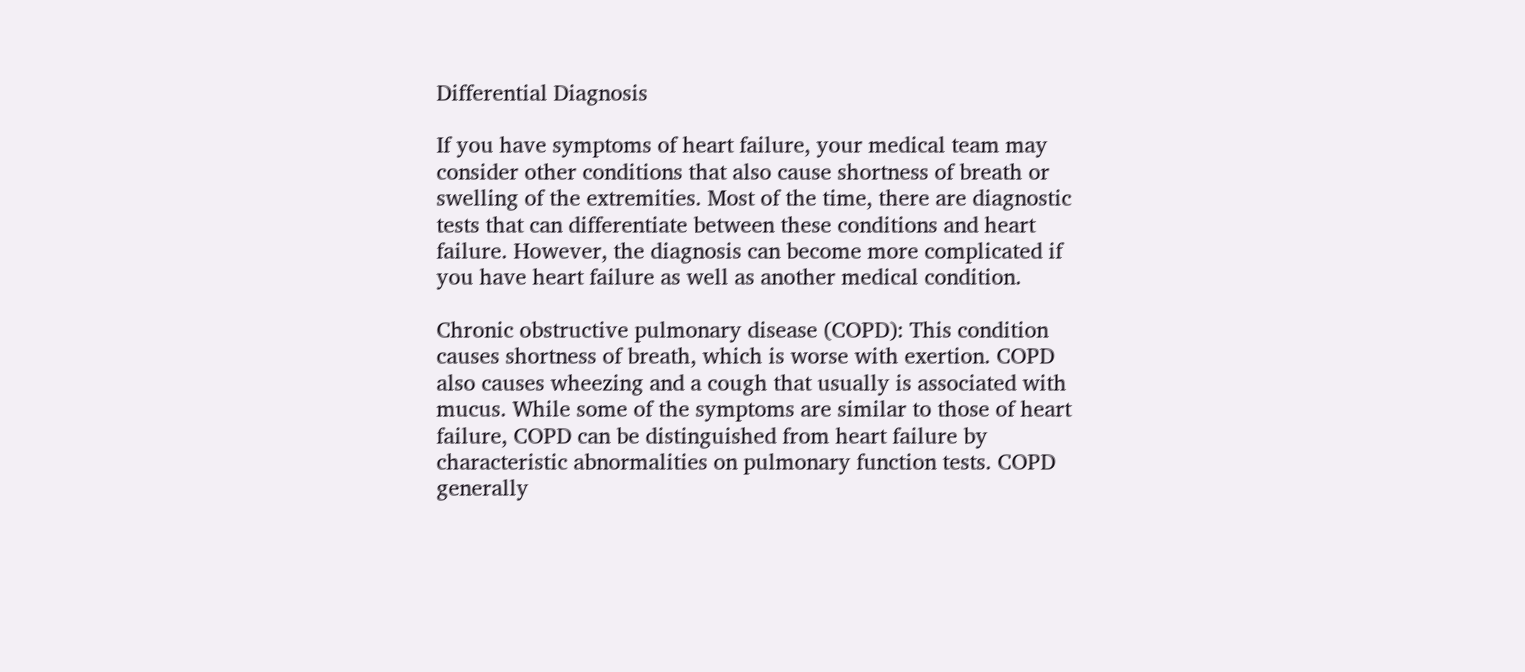Differential Diagnosis

If you have symptoms of heart failure, your medical team may consider other conditions that also cause shortness of breath or swelling of the extremities. Most of the time, there are diagnostic tests that can differentiate between these conditions and heart failure. However, the diagnosis can become more complicated if you have heart failure as well as another medical condition.

Chronic obstructive pulmonary disease (COPD): This condition causes shortness of breath, which is worse with exertion. COPD also causes wheezing and a cough that usually is associated with mucus. While some of the symptoms are similar to those of heart failure, COPD can be distinguished from heart failure by characteristic abnormalities on pulmonary function tests. COPD generally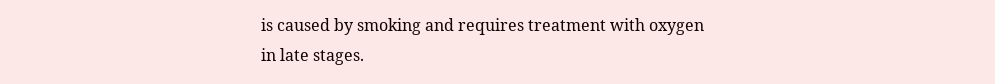is caused by smoking and requires treatment with oxygen in late stages.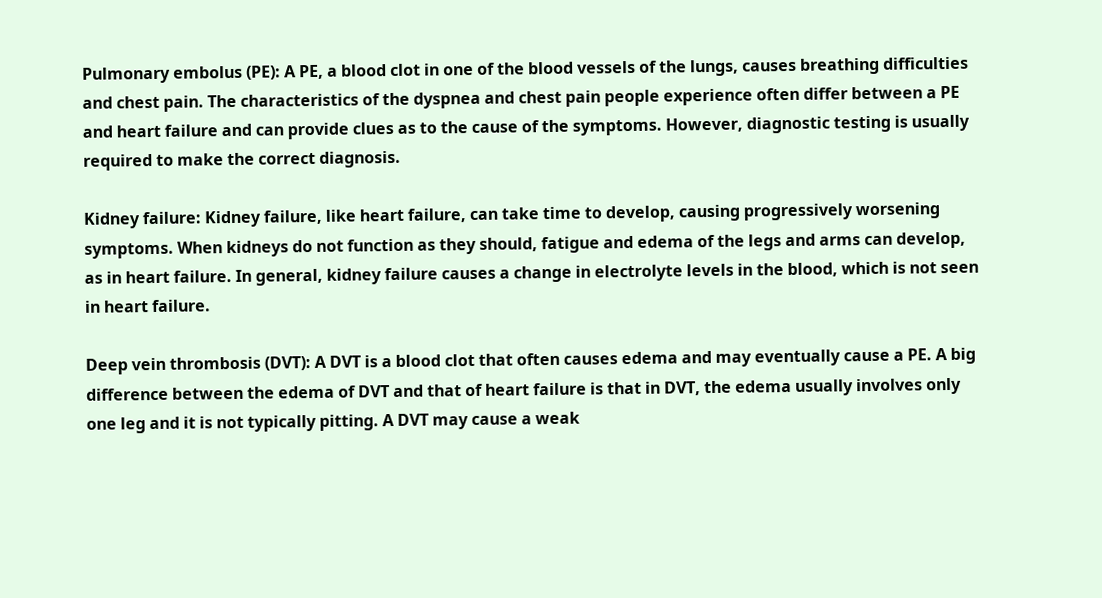Pulmonary embolus (PE): A PE, a blood clot in one of the blood vessels of the lungs, causes breathing difficulties and chest pain. The characteristics of the dyspnea and chest pain people experience often differ between a PE and heart failure and can provide clues as to the cause of the symptoms. However, diagnostic testing is usually required to make the correct diagnosis.

Kidney failure: Kidney failure, like heart failure, can take time to develop, causing progressively worsening symptoms. When kidneys do not function as they should, fatigue and edema of the legs and arms can develop, as in heart failure. In general, kidney failure causes a change in electrolyte levels in the blood, which is not seen in heart failure.

Deep vein thrombosis (DVT): A DVT is a blood clot that often causes edema and may eventually cause a PE. A big difference between the edema of DVT and that of heart failure is that in DVT, the edema usually involves only one leg and it is not typically pitting. A DVT may cause a weak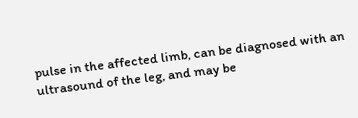pulse in the affected limb, can be diagnosed with an ultrasound of the leg, and may be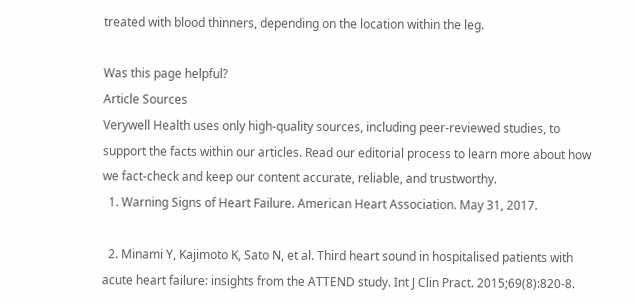treated with blood thinners, depending on the location within the leg.

Was this page helpful?
Article Sources
Verywell Health uses only high-quality sources, including peer-reviewed studies, to support the facts within our articles. Read our editorial process to learn more about how we fact-check and keep our content accurate, reliable, and trustworthy.
  1. Warning Signs of Heart Failure. American Heart Association. May 31, 2017.

  2. Minami Y, Kajimoto K, Sato N, et al. Third heart sound in hospitalised patients with acute heart failure: insights from the ATTEND study. Int J Clin Pract. 2015;69(8):820-8.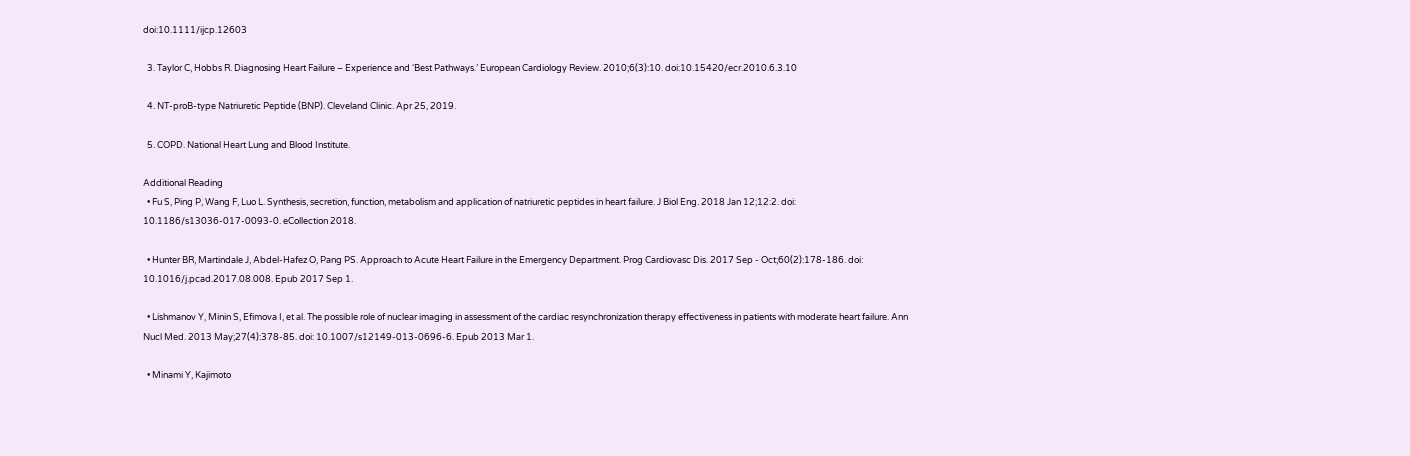doi:10.1111/ijcp.12603

  3. Taylor C, Hobbs R. Diagnosing Heart Failure – Experience and ‘Best Pathways.’ European Cardiology Review. 2010;6(3):10. doi:10.15420/ecr.2010.6.3.10

  4. NT-proB-type Natriuretic Peptide (BNP). Cleveland Clinic. Apr 25, 2019.

  5. COPD. National Heart Lung and Blood Institute.

Additional Reading
  • Fu S, Ping P, Wang F, Luo L. Synthesis, secretion, function, metabolism and application of natriuretic peptides in heart failure. J Biol Eng. 2018 Jan 12;12:2. doi: 10.1186/s13036-017-0093-0. eCollection 2018.

  • Hunter BR, Martindale J, Abdel-Hafez O, Pang PS. Approach to Acute Heart Failure in the Emergency Department. Prog Cardiovasc Dis. 2017 Sep - Oct;60(2):178-186. doi: 10.1016/j.pcad.2017.08.008. Epub 2017 Sep 1.

  • Lishmanov Y, Minin S, Efimova I, et al. The possible role of nuclear imaging in assessment of the cardiac resynchronization therapy effectiveness in patients with moderate heart failure. Ann Nucl Med. 2013 May;27(4):378-85. doi: 10.1007/s12149-013-0696-6. Epub 2013 Mar 1.

  • Minami Y, Kajimoto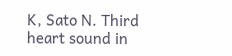K, Sato N. Third heart sound in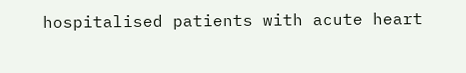hospitalised patients with acute heart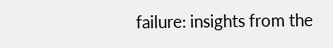failure: insights from the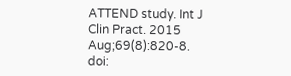ATTEND study. Int J Clin Pract. 2015 Aug;69(8):820-8. doi: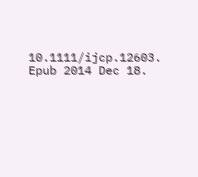10.1111/ijcp.12603. Epub 2014 Dec 18.